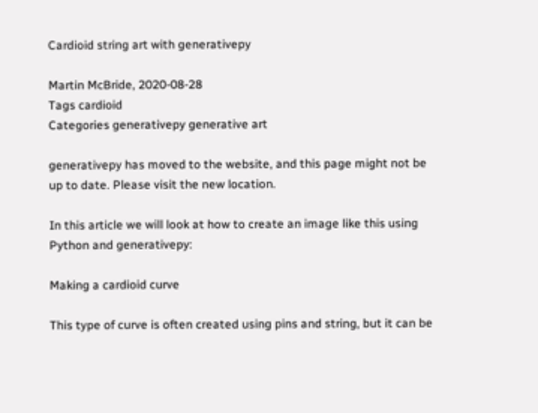Cardioid string art with generativepy

Martin McBride, 2020-08-28
Tags cardioid
Categories generativepy generative art

generativepy has moved to the website, and this page might not be up to date. Please visit the new location.

In this article we will look at how to create an image like this using Python and generativepy:

Making a cardioid curve

This type of curve is often created using pins and string, but it can be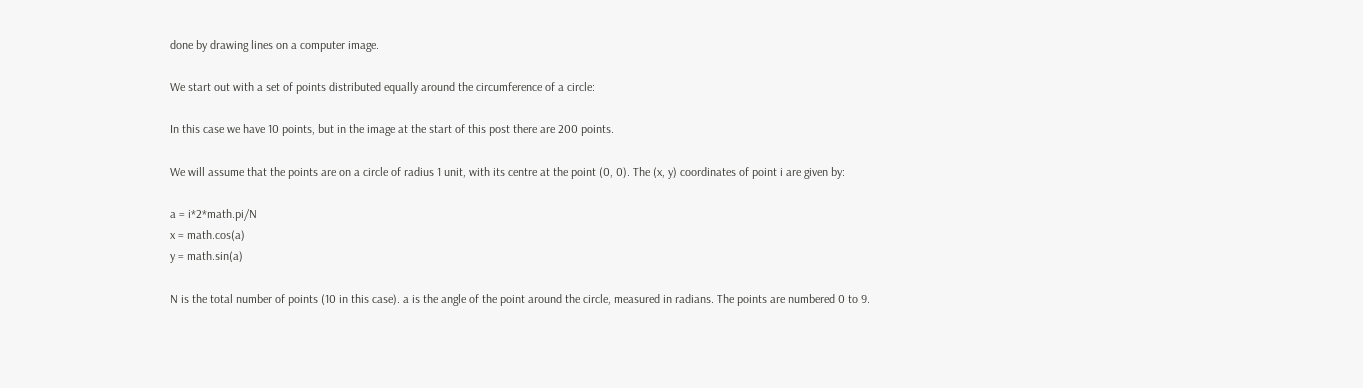done by drawing lines on a computer image.

We start out with a set of points distributed equally around the circumference of a circle:

In this case we have 10 points, but in the image at the start of this post there are 200 points.

We will assume that the points are on a circle of radius 1 unit, with its centre at the point (0, 0). The (x, y) coordinates of point i are given by:

a = i*2*math.pi/N
x = math.cos(a)
y = math.sin(a)

N is the total number of points (10 in this case). a is the angle of the point around the circle, measured in radians. The points are numbered 0 to 9.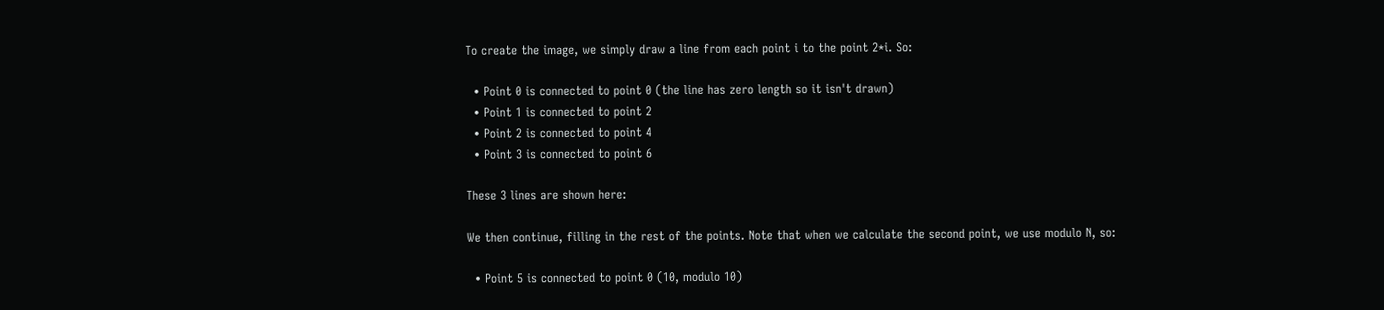To create the image, we simply draw a line from each point i to the point 2*i. So:

  • Point 0 is connected to point 0 (the line has zero length so it isn't drawn)
  • Point 1 is connected to point 2
  • Point 2 is connected to point 4
  • Point 3 is connected to point 6

These 3 lines are shown here:

We then continue, filling in the rest of the points. Note that when we calculate the second point, we use modulo N, so:

  • Point 5 is connected to point 0 (10, modulo 10)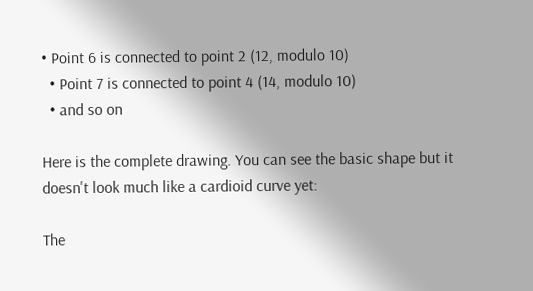• Point 6 is connected to point 2 (12, modulo 10)
  • Point 7 is connected to point 4 (14, modulo 10)
  • and so on

Here is the complete drawing. You can see the basic shape but it doesn't look much like a cardioid curve yet:

The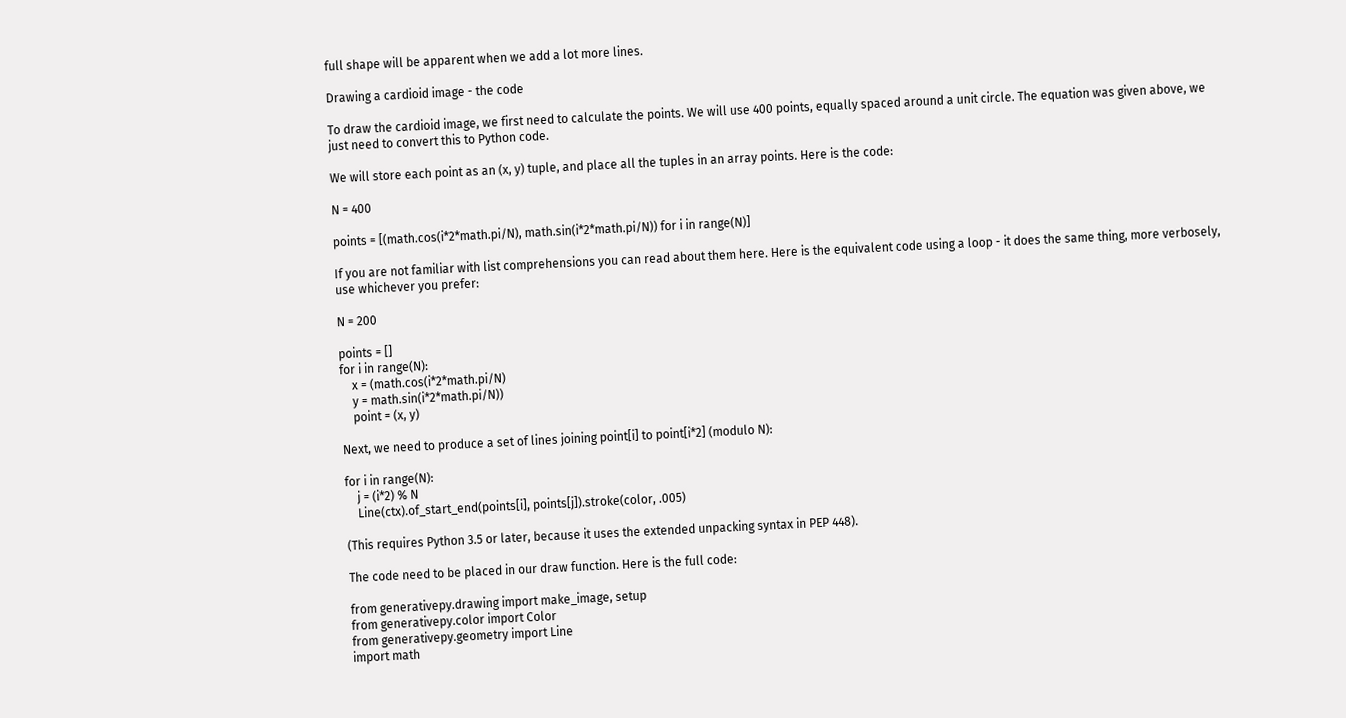full shape will be apparent when we add a lot more lines.

Drawing a cardioid image - the code

To draw the cardioid image, we first need to calculate the points. We will use 400 points, equally spaced around a unit circle. The equation was given above, we just need to convert this to Python code.

We will store each point as an (x, y) tuple, and place all the tuples in an array points. Here is the code:

N = 400

points = [(math.cos(i*2*math.pi/N), math.sin(i*2*math.pi/N)) for i in range(N)]

If you are not familiar with list comprehensions you can read about them here. Here is the equivalent code using a loop - it does the same thing, more verbosely, use whichever you prefer:

N = 200

points = []
for i in range(N):
    x = (math.cos(i*2*math.pi/N)
    y = math.sin(i*2*math.pi/N))
    point = (x, y)

Next, we need to produce a set of lines joining point[i] to point[i*2] (modulo N):

for i in range(N):
    j = (i*2) % N
    Line(ctx).of_start_end(points[i], points[j]).stroke(color, .005)

(This requires Python 3.5 or later, because it uses the extended unpacking syntax in PEP 448).

The code need to be placed in our draw function. Here is the full code:

from generativepy.drawing import make_image, setup
from generativepy.color import Color
from generativepy.geometry import Line
import math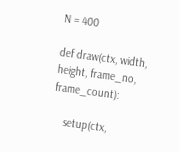N = 400

def draw(ctx, width, height, frame_no, frame_count):

    setup(ctx,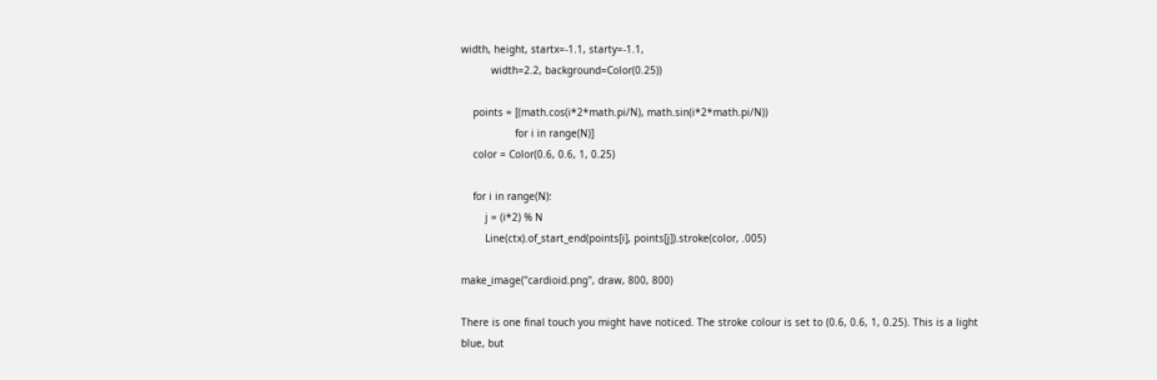width, height, startx=-1.1, starty=-1.1,
          width=2.2, background=Color(0.25))

    points = [(math.cos(i*2*math.pi/N), math.sin(i*2*math.pi/N))
                  for i in range(N)]
    color = Color(0.6, 0.6, 1, 0.25)

    for i in range(N):
        j = (i*2) % N
        Line(ctx).of_start_end(points[i], points[j]).stroke(color, .005)

make_image("cardioid.png", draw, 800, 800)

There is one final touch you might have noticed. The stroke colour is set to (0.6, 0.6, 1, 0.25). This is a light blue, but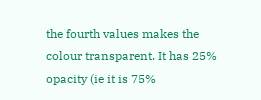the fourth values makes the colour transparent. It has 25% opacity (ie it is 75%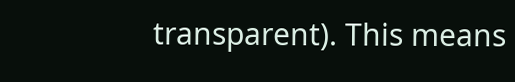transparent). This means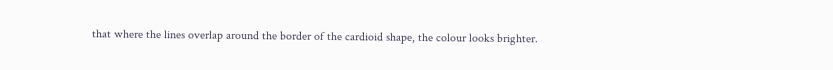that where the lines overlap around the border of the cardioid shape, the colour looks brighter.